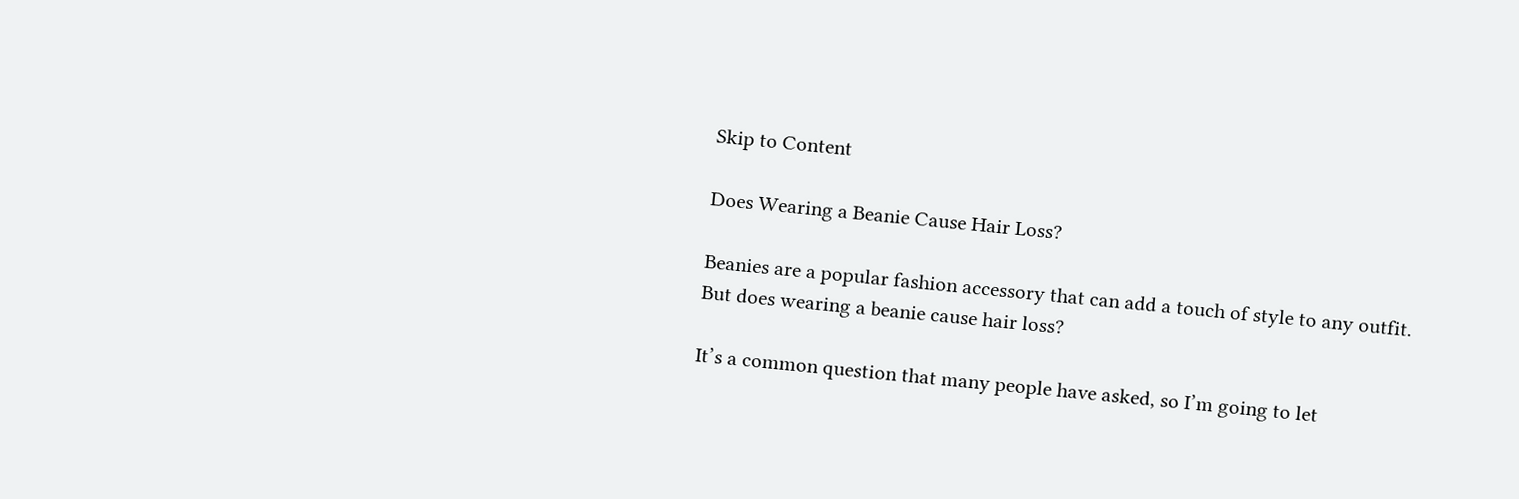Skip to Content

Does Wearing a Beanie Cause Hair Loss?

Beanies are a popular fashion accessory that can add a touch of style to any outfit. But does wearing a beanie cause hair loss?

It’s a common question that many people have asked, so I’m going to let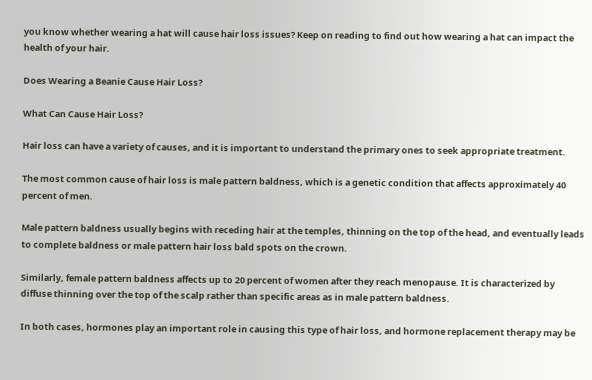you know whether wearing a hat will cause hair loss issues? Keep on reading to find out how wearing a hat can impact the health of your hair.

Does Wearing a Beanie Cause Hair Loss?

What Can Cause Hair Loss?

Hair loss can have a variety of causes, and it is important to understand the primary ones to seek appropriate treatment.

The most common cause of hair loss is male pattern baldness, which is a genetic condition that affects approximately 40 percent of men.

Male pattern baldness usually begins with receding hair at the temples, thinning on the top of the head, and eventually leads to complete baldness or male pattern hair loss bald spots on the crown.

Similarly, female pattern baldness affects up to 20 percent of women after they reach menopause. It is characterized by diffuse thinning over the top of the scalp rather than specific areas as in male pattern baldness.

In both cases, hormones play an important role in causing this type of hair loss, and hormone replacement therapy may be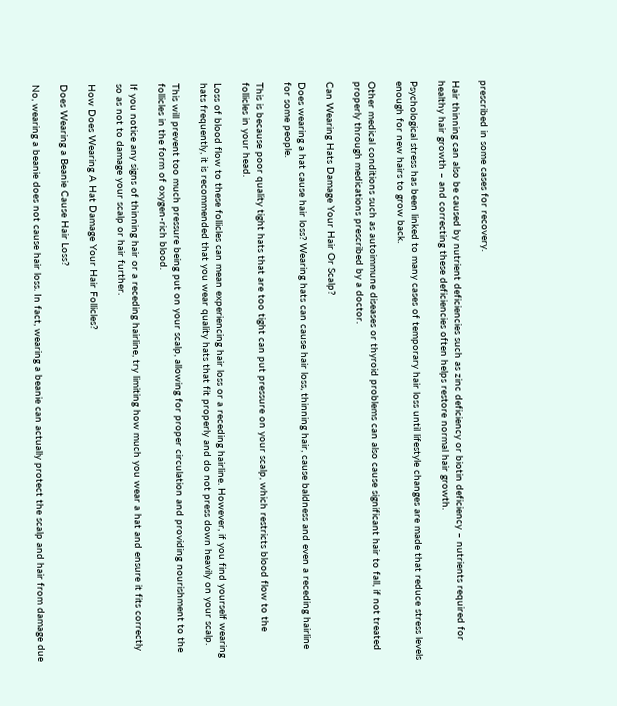prescribed in some cases for recovery.

Hair thinning can also be caused by nutrient deficiencies such as zinc deficiency or biotin deficiency – nutrients required for healthy hair growth – and correcting these deficiencies often helps restore normal hair growth.

Psychological stress has been linked to many cases of temporary hair loss until lifestyle changes are made that reduce stress levels enough for new hairs to grow back.

Other medical conditions such as autoimmune diseases or thyroid problems can also cause significant hair to fall, if not treated properly through medications prescribed by a doctor.

Can Wearing Hats Damage Your Hair Or Scalp?

Does wearing a hat cause hair loss? Wearing hats can cause hair loss, thinning hair, cause baldness and even a receding hairline for some people.

This is because poor quality tight hats that are too tight can put pressure on your scalp, which restricts blood flow to the follicles in your head.

Loss of blood flow to these follicles can mean experiencing hair loss or a receding hairline. However, if you find yourself wearing hats frequently, it is recommended that you wear quality hats that fit properly and do not press down heavily on your scalp.

This will prevent too much pressure being put on your scalp, allowing for proper circulation and providing nourishment to the follicles in the form of oxygen-rich blood.

If you notice any signs of thinning hair or a receding hairline, try limiting how much you wear a hat and ensure it fits correctly so as not to damage your scalp or hair further.

How Does Wearing A Hat Damage Your Hair Follicles?

Does Wearing a Beanie Cause Hair Loss?

No, wearing a beanie does not cause hair loss. In fact, wearing a beanie can actually protect the scalp and hair from damage due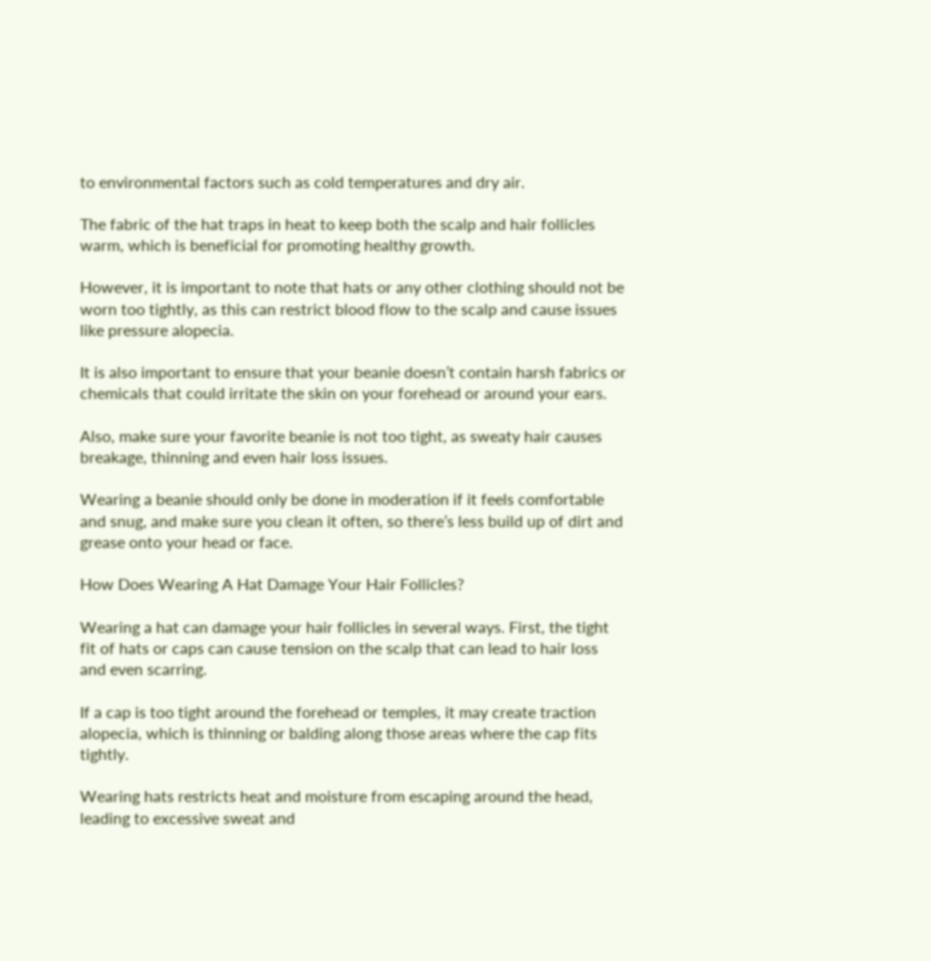to environmental factors such as cold temperatures and dry air.

The fabric of the hat traps in heat to keep both the scalp and hair follicles warm, which is beneficial for promoting healthy growth.

However, it is important to note that hats or any other clothing should not be worn too tightly, as this can restrict blood flow to the scalp and cause issues like pressure alopecia.

It is also important to ensure that your beanie doesn’t contain harsh fabrics or chemicals that could irritate the skin on your forehead or around your ears.

Also, make sure your favorite beanie is not too tight, as sweaty hair causes breakage, thinning and even hair loss issues.

Wearing a beanie should only be done in moderation if it feels comfortable and snug, and make sure you clean it often, so there’s less build up of dirt and grease onto your head or face.

How Does Wearing A Hat Damage Your Hair Follicles?

Wearing a hat can damage your hair follicles in several ways. First, the tight fit of hats or caps can cause tension on the scalp that can lead to hair loss and even scarring.

If a cap is too tight around the forehead or temples, it may create traction alopecia, which is thinning or balding along those areas where the cap fits tightly.

Wearing hats restricts heat and moisture from escaping around the head, leading to excessive sweat and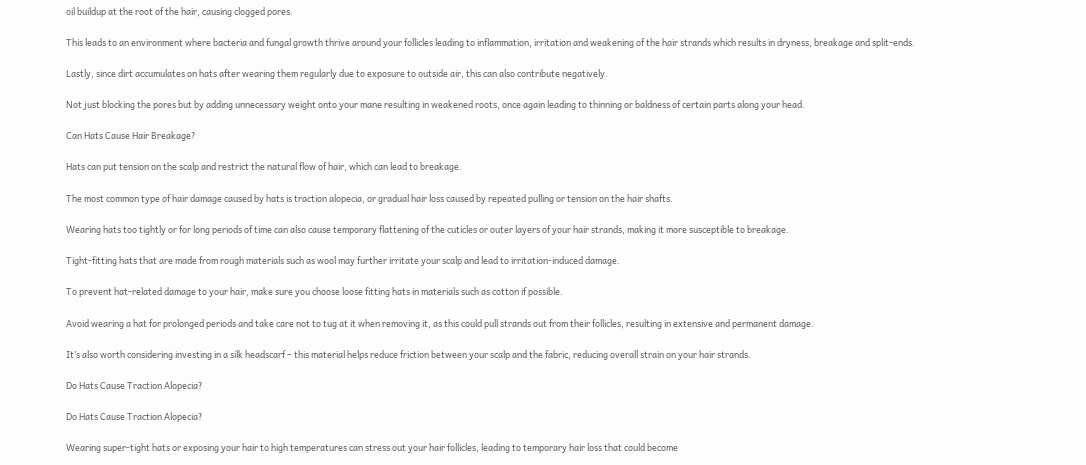oil buildup at the root of the hair, causing clogged pores.

This leads to an environment where bacteria and fungal growth thrive around your follicles leading to inflammation, irritation and weakening of the hair strands which results in dryness, breakage and split-ends.

Lastly, since dirt accumulates on hats after wearing them regularly due to exposure to outside air, this can also contribute negatively.

Not just blocking the pores but by adding unnecessary weight onto your mane resulting in weakened roots, once again leading to thinning or baldness of certain parts along your head.

Can Hats Cause Hair Breakage?

Hats can put tension on the scalp and restrict the natural flow of hair, which can lead to breakage.

The most common type of hair damage caused by hats is traction alopecia, or gradual hair loss caused by repeated pulling or tension on the hair shafts.

Wearing hats too tightly or for long periods of time can also cause temporary flattening of the cuticles or outer layers of your hair strands, making it more susceptible to breakage.

Tight-fitting hats that are made from rough materials such as wool may further irritate your scalp and lead to irritation-induced damage.

To prevent hat-related damage to your hair, make sure you choose loose fitting hats in materials such as cotton if possible.

Avoid wearing a hat for prolonged periods and take care not to tug at it when removing it, as this could pull strands out from their follicles, resulting in extensive and permanent damage.

It’s also worth considering investing in a silk headscarf – this material helps reduce friction between your scalp and the fabric, reducing overall strain on your hair strands.

Do Hats Cause Traction Alopecia?

Do Hats Cause Traction Alopecia?

Wearing super-tight hats or exposing your hair to high temperatures can stress out your hair follicles, leading to temporary hair loss that could become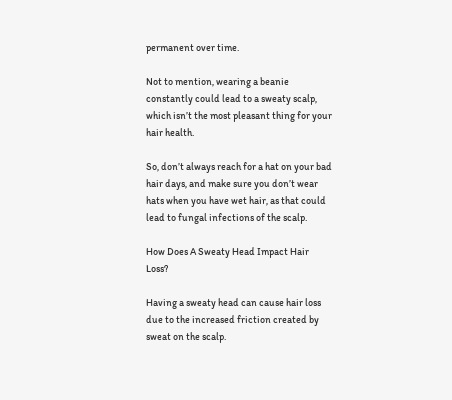permanent over time.

Not to mention, wearing a beanie constantly could lead to a sweaty scalp, which isn’t the most pleasant thing for your hair health.

So, don’t always reach for a hat on your bad hair days, and make sure you don’t wear hats when you have wet hair, as that could lead to fungal infections of the scalp.

How Does A Sweaty Head Impact Hair Loss?

Having a sweaty head can cause hair loss due to the increased friction created by sweat on the scalp.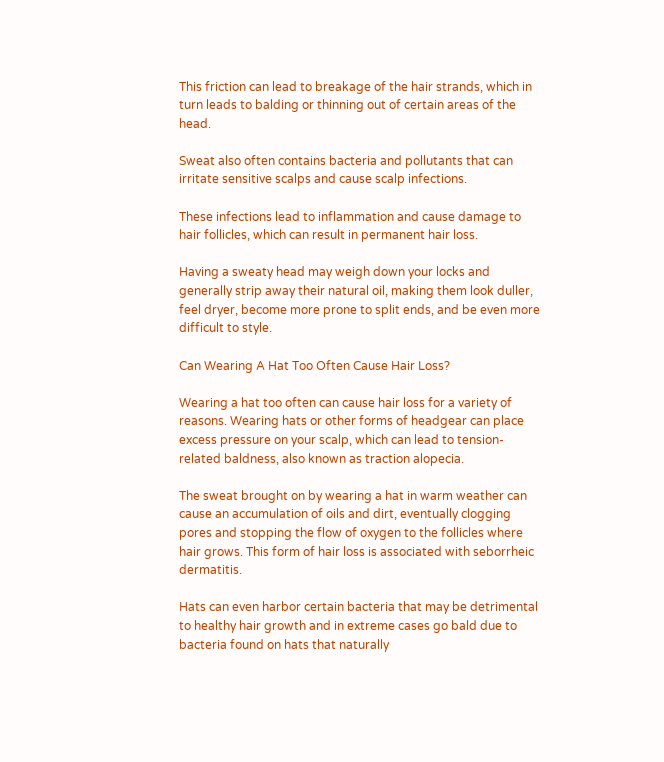This friction can lead to breakage of the hair strands, which in turn leads to balding or thinning out of certain areas of the head.

Sweat also often contains bacteria and pollutants that can irritate sensitive scalps and cause scalp infections.

These infections lead to inflammation and cause damage to hair follicles, which can result in permanent hair loss.

Having a sweaty head may weigh down your locks and generally strip away their natural oil, making them look duller, feel dryer, become more prone to split ends, and be even more difficult to style.

Can Wearing A Hat Too Often Cause Hair Loss?

Wearing a hat too often can cause hair loss for a variety of reasons. Wearing hats or other forms of headgear can place excess pressure on your scalp, which can lead to tension-related baldness, also known as traction alopecia.

The sweat brought on by wearing a hat in warm weather can cause an accumulation of oils and dirt, eventually clogging pores and stopping the flow of oxygen to the follicles where hair grows. This form of hair loss is associated with seborrheic dermatitis.

Hats can even harbor certain bacteria that may be detrimental to healthy hair growth and in extreme cases go bald due to bacteria found on hats that naturally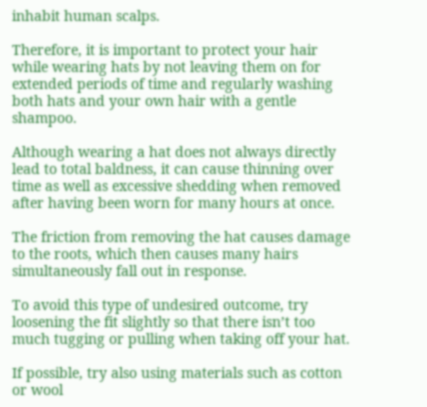inhabit human scalps.

Therefore, it is important to protect your hair while wearing hats by not leaving them on for extended periods of time and regularly washing both hats and your own hair with a gentle shampoo.

Although wearing a hat does not always directly lead to total baldness, it can cause thinning over time as well as excessive shedding when removed after having been worn for many hours at once.

The friction from removing the hat causes damage to the roots, which then causes many hairs simultaneously fall out in response.

To avoid this type of undesired outcome, try loosening the fit slightly so that there isn’t too much tugging or pulling when taking off your hat.

If possible, try also using materials such as cotton or wool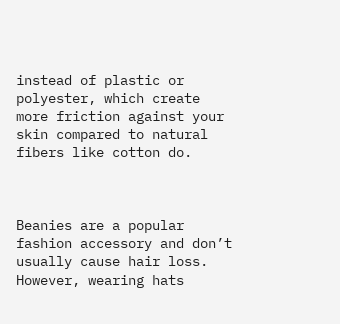instead of plastic or polyester, which create more friction against your skin compared to natural fibers like cotton do.



Beanies are a popular fashion accessory and don’t usually cause hair loss. However, wearing hats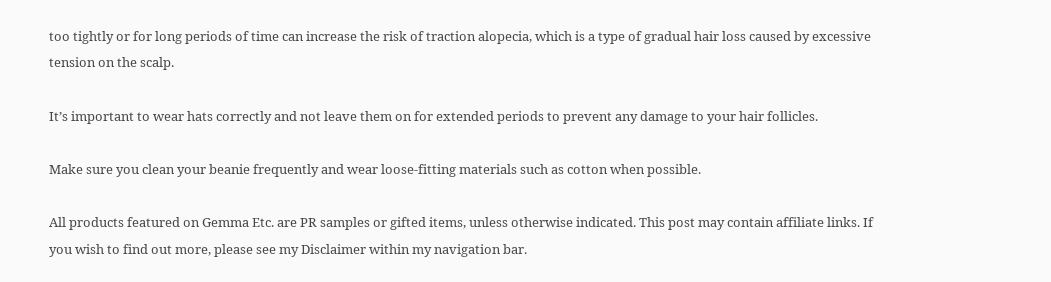too tightly or for long periods of time can increase the risk of traction alopecia, which is a type of gradual hair loss caused by excessive tension on the scalp.

It’s important to wear hats correctly and not leave them on for extended periods to prevent any damage to your hair follicles.

Make sure you clean your beanie frequently and wear loose-fitting materials such as cotton when possible.

All products featured on Gemma Etc. are PR samples or gifted items, unless otherwise indicated. This post may contain affiliate links. If you wish to find out more, please see my Disclaimer within my navigation bar.